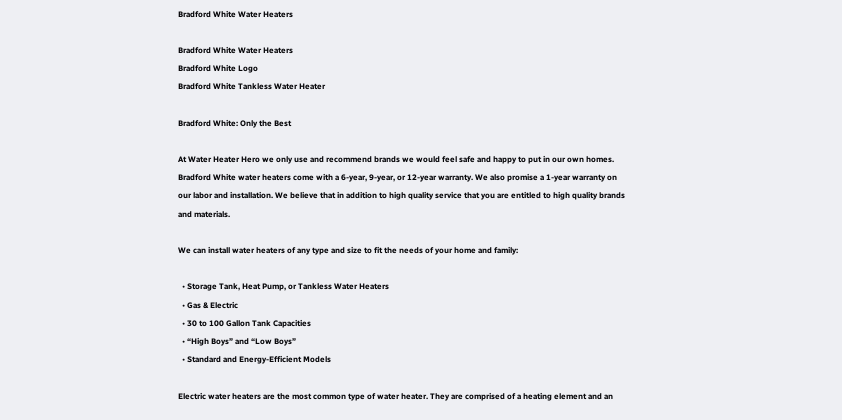Bradford White Water Heaters

Bradford White Water Heaters
Bradford White Logo
Bradford White Tankless Water Heater

Bradford White: Only the Best

At Water Heater Hero we only use and recommend brands we would feel safe and happy to put in our own homes. Bradford White water heaters come with a 6-year, 9-year, or 12-year warranty. We also promise a 1-year warranty on our labor and installation. We believe that in addition to high quality service that you are entitled to high quality brands and materials.

We can install water heaters of any type and size to fit the needs of your home and family:

  • Storage Tank, Heat Pump, or Tankless Water Heaters
  • Gas & Electric
  • 30 to 100 Gallon Tank Capacities
  • “High Boys” and “Low Boys”
  • Standard and Energy-Efficient Models

Electric water heaters are the most common type of water heater. They are comprised of a heating element and an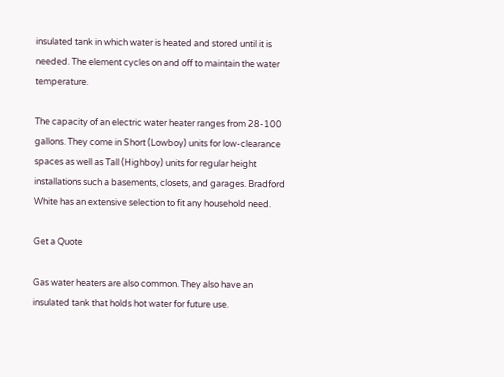insulated tank in which water is heated and stored until it is needed. The element cycles on and off to maintain the water temperature.

The capacity of an electric water heater ranges from 28-100 gallons. They come in Short (Lowboy) units for low-clearance spaces as well as Tall (Highboy) units for regular height installations such a basements, closets, and garages. Bradford White has an extensive selection to fit any household need.

Get a Quote

Gas water heaters are also common. They also have an insulated tank that holds hot water for future use.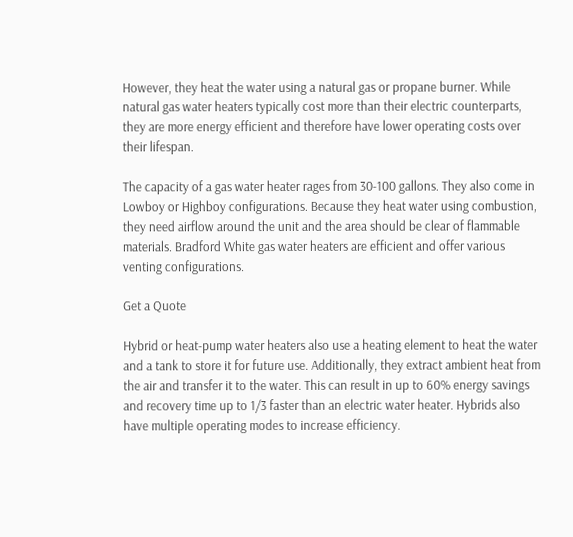However, they heat the water using a natural gas or propane burner. While natural gas water heaters typically cost more than their electric counterparts, they are more energy efficient and therefore have lower operating costs over their lifespan.

The capacity of a gas water heater rages from 30-100 gallons. They also come in Lowboy or Highboy configurations. Because they heat water using combustion, they need airflow around the unit and the area should be clear of flammable materials. Bradford White gas water heaters are efficient and offer various venting configurations.

Get a Quote

Hybrid or heat-pump water heaters also use a heating element to heat the water and a tank to store it for future use. Additionally, they extract ambient heat from the air and transfer it to the water. This can result in up to 60% energy savings and recovery time up to 1/3 faster than an electric water heater. Hybrids also have multiple operating modes to increase efficiency.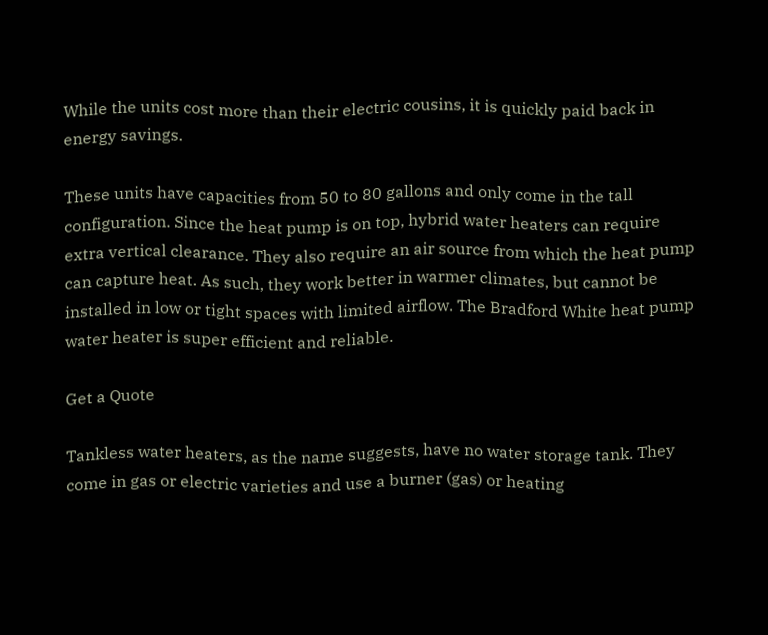While the units cost more than their electric cousins, it is quickly paid back in energy savings.

These units have capacities from 50 to 80 gallons and only come in the tall configuration. Since the heat pump is on top, hybrid water heaters can require extra vertical clearance. They also require an air source from which the heat pump can capture heat. As such, they work better in warmer climates, but cannot be installed in low or tight spaces with limited airflow. The Bradford White heat pump water heater is super efficient and reliable.

Get a Quote

Tankless water heaters, as the name suggests, have no water storage tank. They come in gas or electric varieties and use a burner (gas) or heating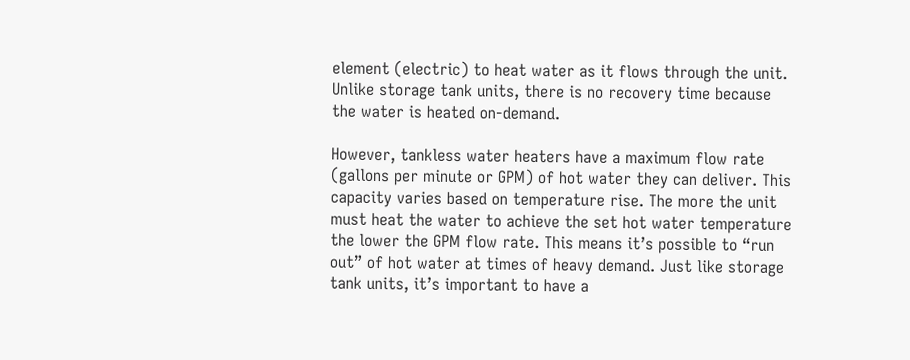element (electric) to heat water as it flows through the unit. Unlike storage tank units, there is no recovery time because the water is heated on-demand.

However, tankless water heaters have a maximum flow rate (gallons per minute or GPM) of hot water they can deliver. This capacity varies based on temperature rise. The more the unit must heat the water to achieve the set hot water temperature the lower the GPM flow rate. This means it’s possible to “run out” of hot water at times of heavy demand. Just like storage tank units, it’s important to have a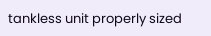tankless unit properly sized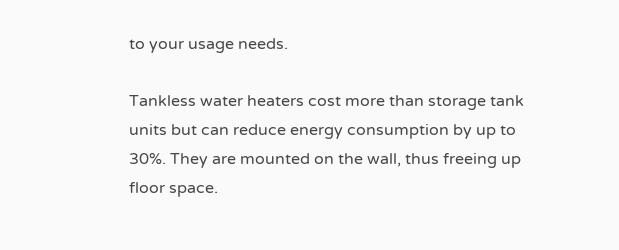to your usage needs.

Tankless water heaters cost more than storage tank units but can reduce energy consumption by up to 30%. They are mounted on the wall, thus freeing up floor space.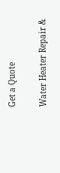Get a Quote

Water Heater Repair &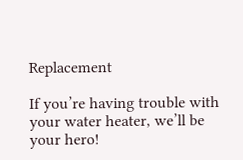Replacement

If you’re having trouble with your water heater, we’ll be your hero!